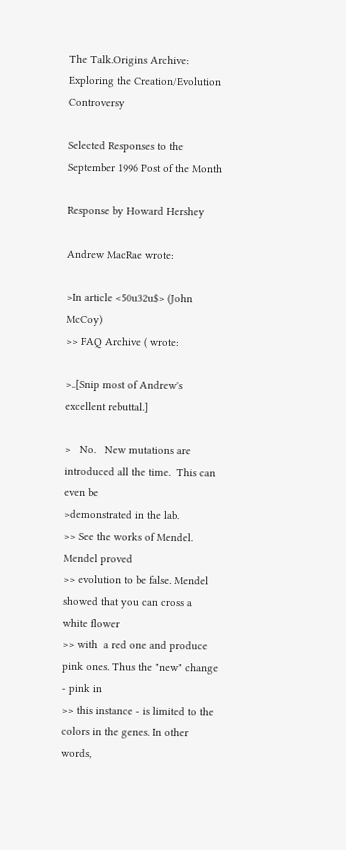The Talk.Origins Archive: Exploring the Creation/Evolution Controversy

Selected Responses to the
September 1996 Post of the Month

Response by Howard Hershey

Andrew MacRae wrote:

>In article <50u32u$> (John McCoy)
>> FAQ Archive ( wrote:

>..[Snip most of Andrew's excellent rebuttal.]

>   No.   New mutations are introduced all the time.  This can even be
>demonstrated in the lab.
>> See the works of Mendel. Mendel proved
>> evolution to be false. Mendel showed that you can cross a white flower
>> with  a red one and produce pink ones. Thus the "new" change - pink in
>> this instance - is limited to the colors in the genes. In other words,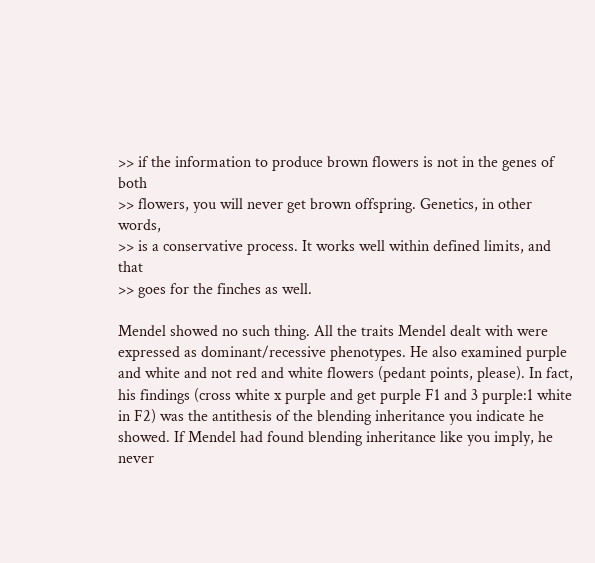>> if the information to produce brown flowers is not in the genes of both
>> flowers, you will never get brown offspring. Genetics, in other words,
>> is a conservative process. It works well within defined limits, and that
>> goes for the finches as well.

Mendel showed no such thing. All the traits Mendel dealt with were expressed as dominant/recessive phenotypes. He also examined purple and white and not red and white flowers (pedant points, please). In fact, his findings (cross white x purple and get purple F1 and 3 purple:1 white in F2) was the antithesis of the blending inheritance you indicate he showed. If Mendel had found blending inheritance like you imply, he never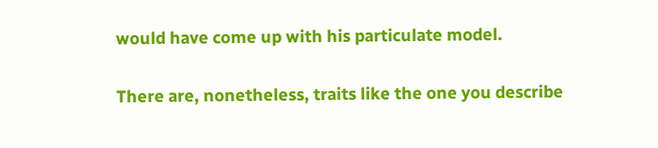would have come up with his particulate model.

There are, nonetheless, traits like the one you describe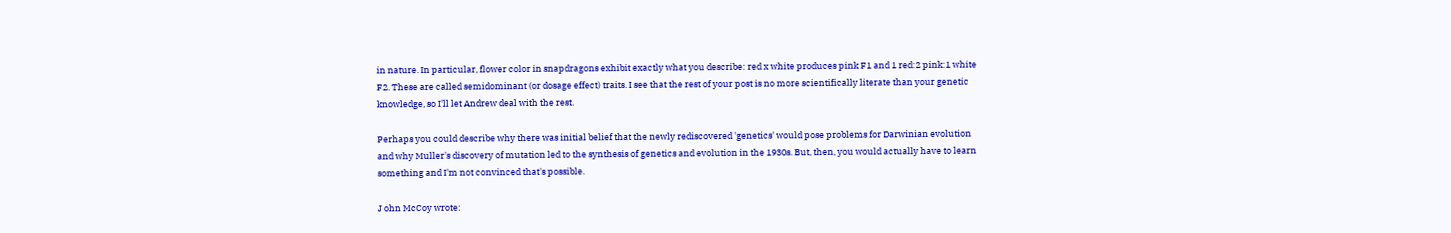in nature. In particular, flower color in snapdragons exhibit exactly what you describe: red x white produces pink F1 and 1 red:2 pink:1 white F2. These are called semidominant (or dosage effect) traits. I see that the rest of your post is no more scientifically literate than your genetic knowledge, so I'll let Andrew deal with the rest.

Perhaps you could describe why there was initial belief that the newly rediscovered 'genetics' would pose problems for Darwinian evolution and why Muller's discovery of mutation led to the synthesis of genetics and evolution in the 1930s. But, then, you would actually have to learn something and I'm not convinced that's possible.

J ohn McCoy wrote: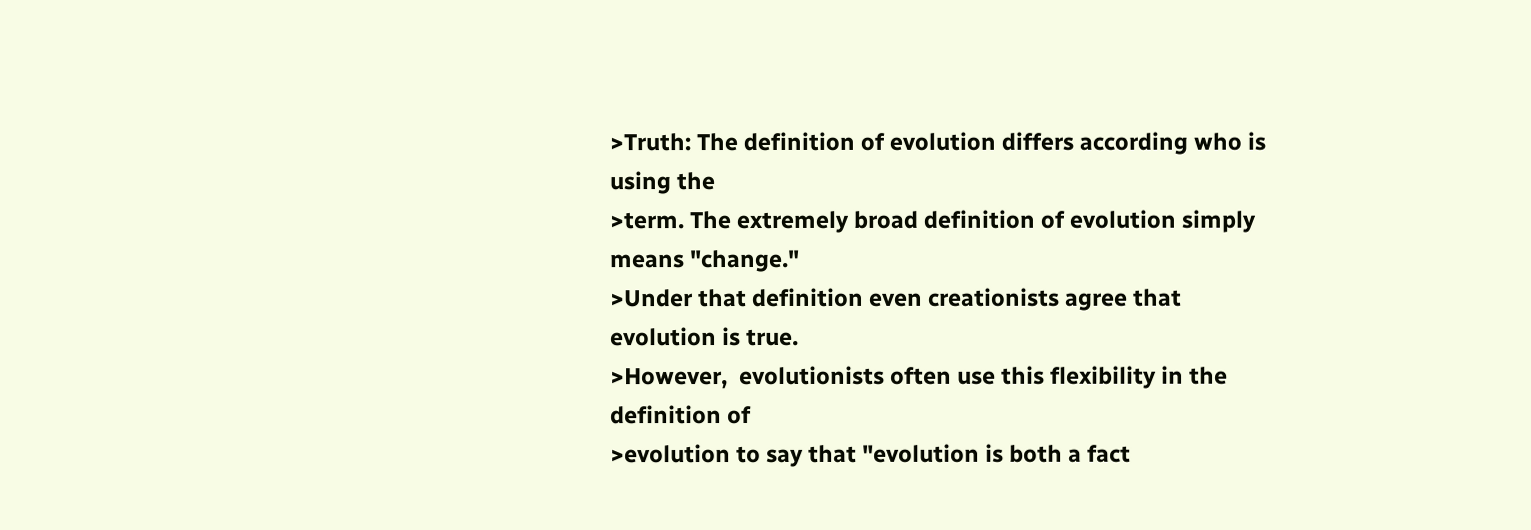>Truth: The definition of evolution differs according who is using the
>term. The extremely broad definition of evolution simply means "change."
>Under that definition even creationists agree that evolution is true.
>However,  evolutionists often use this flexibility in the definition of
>evolution to say that "evolution is both a fact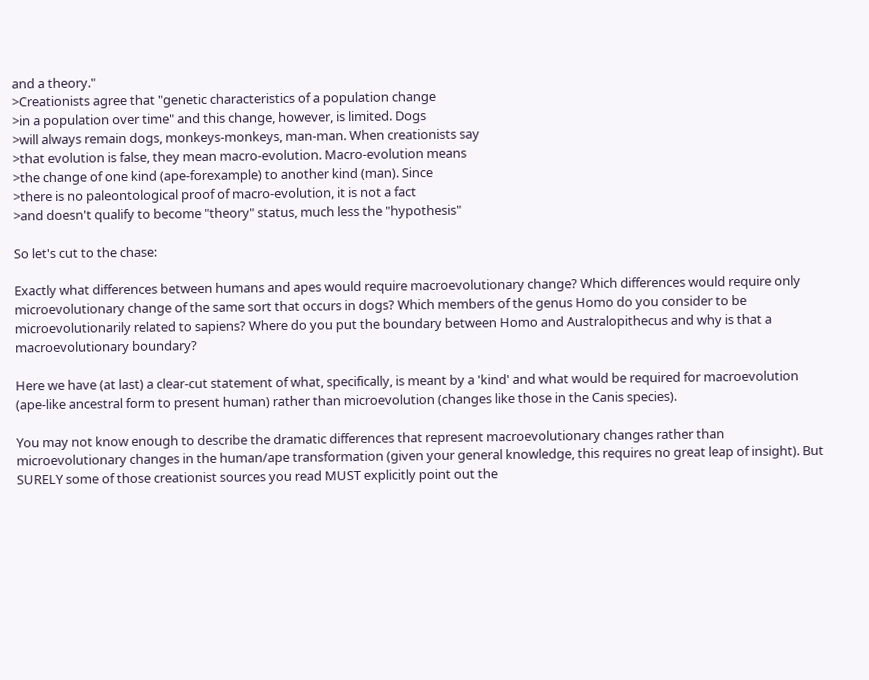and a theory."
>Creationists agree that "genetic characteristics of a population change
>in a population over time" and this change, however, is limited. Dogs
>will always remain dogs, monkeys-monkeys, man-man. When creationists say
>that evolution is false, they mean macro-evolution. Macro-evolution means
>the change of one kind (ape-forexample) to another kind (man). Since
>there is no paleontological proof of macro-evolution, it is not a fact
>and doesn't qualify to become "theory" status, much less the "hypothesis"

So let's cut to the chase:

Exactly what differences between humans and apes would require macroevolutionary change? Which differences would require only microevolutionary change of the same sort that occurs in dogs? Which members of the genus Homo do you consider to be microevolutionarily related to sapiens? Where do you put the boundary between Homo and Australopithecus and why is that a macroevolutionary boundary?

Here we have (at last) a clear-cut statement of what, specifically, is meant by a 'kind' and what would be required for macroevolution (ape-like ancestral form to present human) rather than microevolution (changes like those in the Canis species).

You may not know enough to describe the dramatic differences that represent macroevolutionary changes rather than microevolutionary changes in the human/ape transformation (given your general knowledge, this requires no great leap of insight). But SURELY some of those creationist sources you read MUST explicitly point out the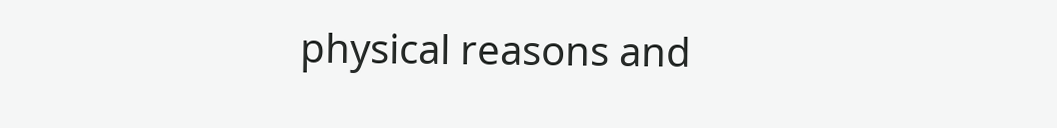physical reasons and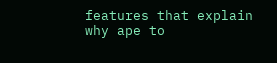features that explain why ape to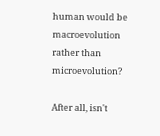human would be macroevolution rather than microevolution?

After all, isn't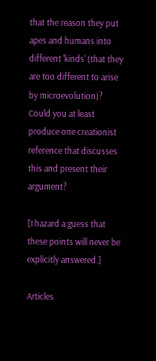that the reason they put apes and humans into different 'kinds' (that they are too different to arise by microevolution)? Could you at least produce one creationist reference that discusses this and present their argument?

[I hazard a guess that these points will never be explicitly answered.]

Articles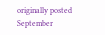originally posted September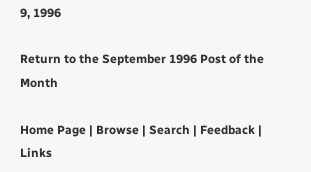9, 1996

Return to the September 1996 Post of the Month

Home Page | Browse | Search | Feedback | Links